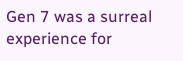Gen 7 was a surreal experience for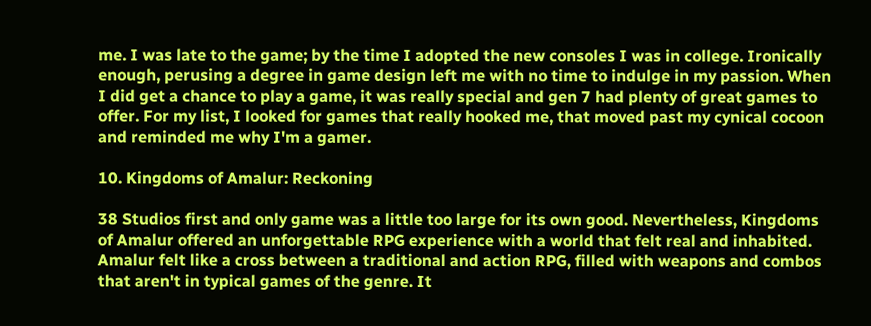me. I was late to the game; by the time I adopted the new consoles I was in college. Ironically enough, perusing a degree in game design left me with no time to indulge in my passion. When I did get a chance to play a game, it was really special and gen 7 had plenty of great games to offer. For my list, I looked for games that really hooked me, that moved past my cynical cocoon and reminded me why I'm a gamer.

10. Kingdoms of Amalur: Reckoning

38 Studios first and only game was a little too large for its own good. Nevertheless, Kingdoms of Amalur offered an unforgettable RPG experience with a world that felt real and inhabited. Amalur felt like a cross between a traditional and action RPG, filled with weapons and combos that aren't in typical games of the genre. It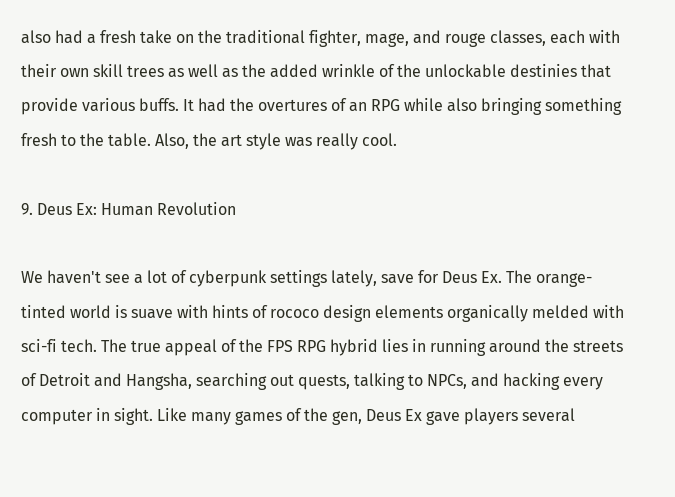also had a fresh take on the traditional fighter, mage, and rouge classes, each with their own skill trees as well as the added wrinkle of the unlockable destinies that provide various buffs. It had the overtures of an RPG while also bringing something fresh to the table. Also, the art style was really cool.

9. Deus Ex: Human Revolution

We haven't see a lot of cyberpunk settings lately, save for Deus Ex. The orange-tinted world is suave with hints of rococo design elements organically melded with sci-fi tech. The true appeal of the FPS RPG hybrid lies in running around the streets of Detroit and Hangsha, searching out quests, talking to NPCs, and hacking every computer in sight. Like many games of the gen, Deus Ex gave players several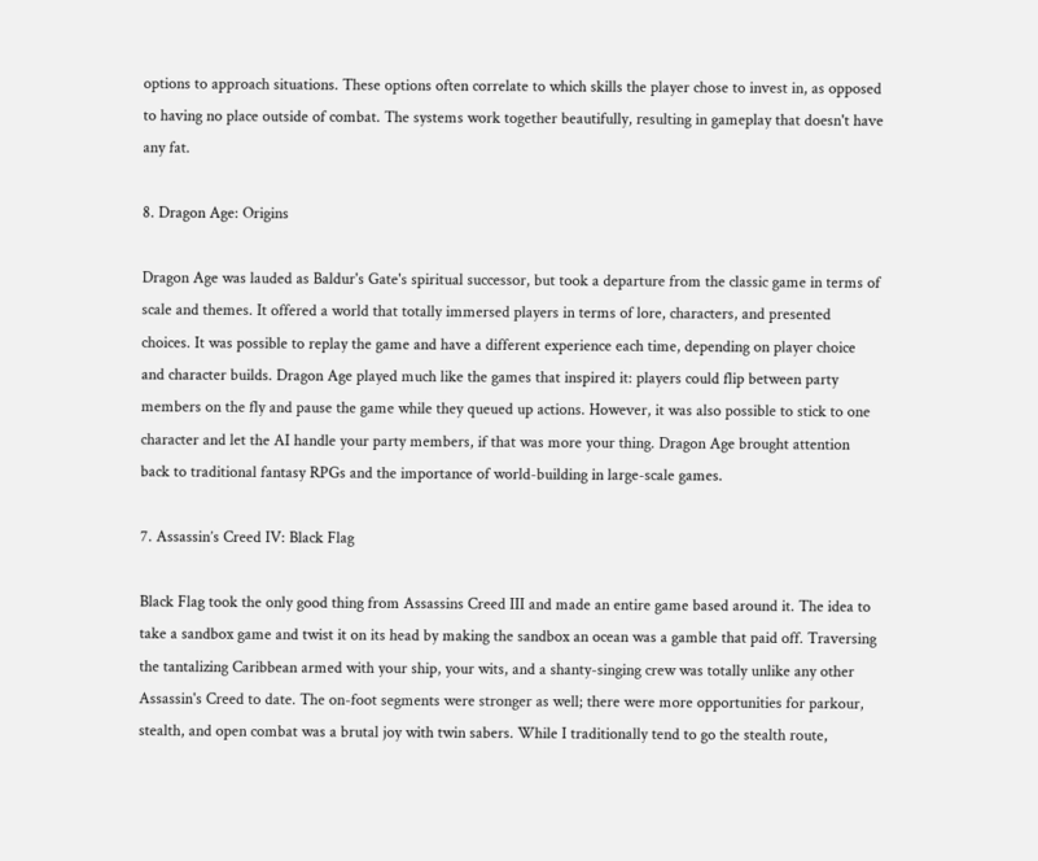options to approach situations. These options often correlate to which skills the player chose to invest in, as opposed to having no place outside of combat. The systems work together beautifully, resulting in gameplay that doesn't have any fat.

8. Dragon Age: Origins

Dragon Age was lauded as Baldur's Gate's spiritual successor, but took a departure from the classic game in terms of scale and themes. It offered a world that totally immersed players in terms of lore, characters, and presented choices. It was possible to replay the game and have a different experience each time, depending on player choice and character builds. Dragon Age played much like the games that inspired it: players could flip between party members on the fly and pause the game while they queued up actions. However, it was also possible to stick to one character and let the AI handle your party members, if that was more your thing. Dragon Age brought attention back to traditional fantasy RPGs and the importance of world-building in large-scale games.

7. Assassin’s Creed IV: Black Flag

Black Flag took the only good thing from Assassins Creed III and made an entire game based around it. The idea to take a sandbox game and twist it on its head by making the sandbox an ocean was a gamble that paid off. Traversing the tantalizing Caribbean armed with your ship, your wits, and a shanty-singing crew was totally unlike any other Assassin's Creed to date. The on-foot segments were stronger as well; there were more opportunities for parkour, stealth, and open combat was a brutal joy with twin sabers. While I traditionally tend to go the stealth route,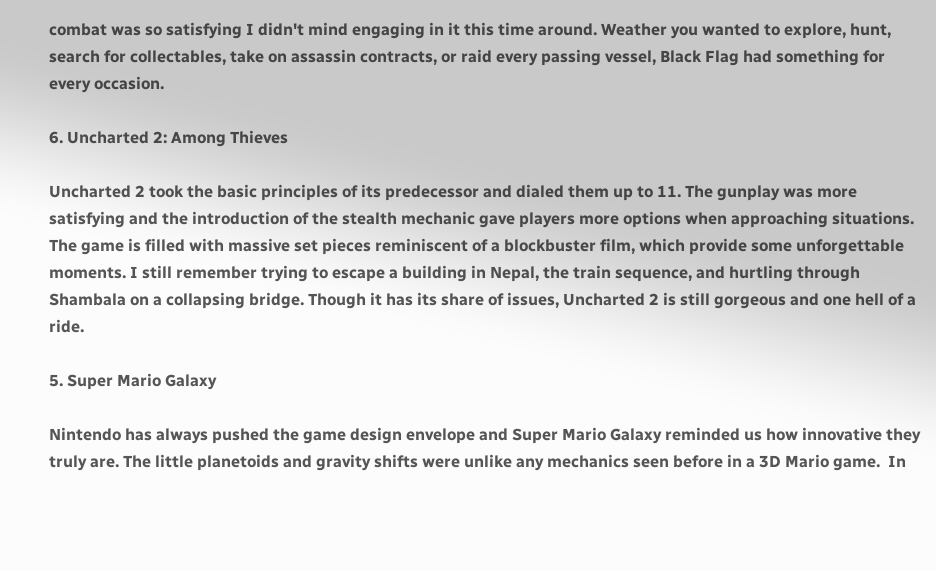combat was so satisfying I didn't mind engaging in it this time around. Weather you wanted to explore, hunt, search for collectables, take on assassin contracts, or raid every passing vessel, Black Flag had something for every occasion.

6. Uncharted 2: Among Thieves

Uncharted 2 took the basic principles of its predecessor and dialed them up to 11. The gunplay was more satisfying and the introduction of the stealth mechanic gave players more options when approaching situations. The game is filled with massive set pieces reminiscent of a blockbuster film, which provide some unforgettable moments. I still remember trying to escape a building in Nepal, the train sequence, and hurtling through Shambala on a collapsing bridge. Though it has its share of issues, Uncharted 2 is still gorgeous and one hell of a ride.

5. Super Mario Galaxy

Nintendo has always pushed the game design envelope and Super Mario Galaxy reminded us how innovative they truly are. The little planetoids and gravity shifts were unlike any mechanics seen before in a 3D Mario game.  In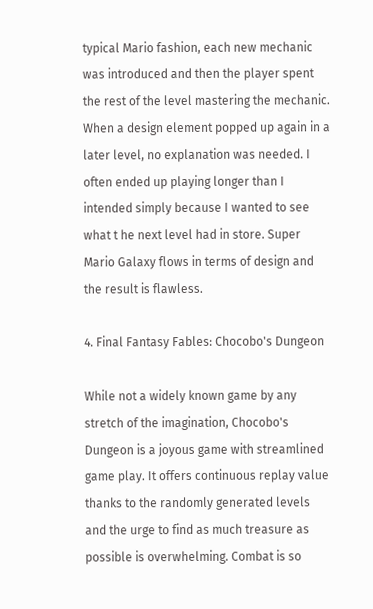typical Mario fashion, each new mechanic was introduced and then the player spent the rest of the level mastering the mechanic. When a design element popped up again in a later level, no explanation was needed. I often ended up playing longer than I intended simply because I wanted to see what t he next level had in store. Super Mario Galaxy flows in terms of design and the result is flawless.

4. Final Fantasy Fables: Chocobo's Dungeon

While not a widely known game by any stretch of the imagination, Chocobo's Dungeon is a joyous game with streamlined game play. It offers continuous replay value thanks to the randomly generated levels and the urge to find as much treasure as possible is overwhelming. Combat is so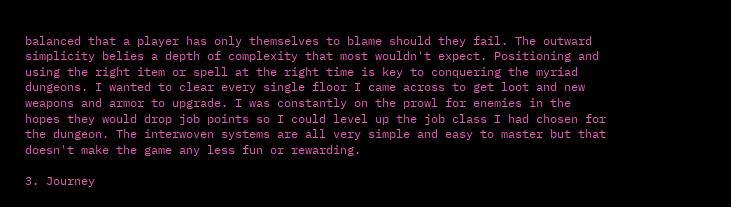balanced that a player has only themselves to blame should they fail. The outward simplicity belies a depth of complexity that most wouldn't expect. Positioning and using the right item or spell at the right time is key to conquering the myriad dungeons. I wanted to clear every single floor I came across to get loot and new weapons and armor to upgrade. I was constantly on the prowl for enemies in the hopes they would drop job points so I could level up the job class I had chosen for the dungeon. The interwoven systems are all very simple and easy to master but that doesn't make the game any less fun or rewarding.

3. Journey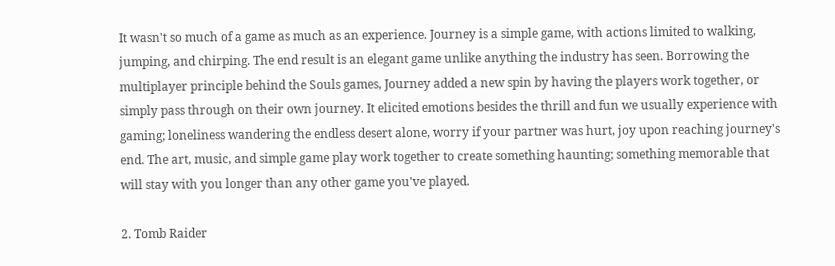It wasn't so much of a game as much as an experience. Journey is a simple game, with actions limited to walking, jumping, and chirping. The end result is an elegant game unlike anything the industry has seen. Borrowing the multiplayer principle behind the Souls games, Journey added a new spin by having the players work together, or simply pass through on their own journey. It elicited emotions besides the thrill and fun we usually experience with gaming; loneliness wandering the endless desert alone, worry if your partner was hurt, joy upon reaching journey's end. The art, music, and simple game play work together to create something haunting; something memorable that will stay with you longer than any other game you've played.

2. Tomb Raider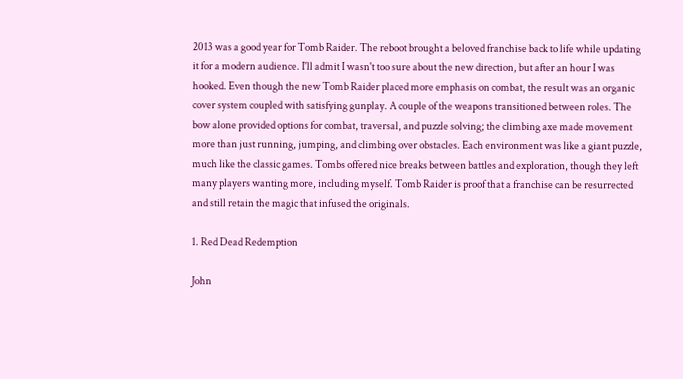2013 was a good year for Tomb Raider. The reboot brought a beloved franchise back to life while updating it for a modern audience. I'll admit I wasn't too sure about the new direction, but after an hour I was hooked. Even though the new Tomb Raider placed more emphasis on combat, the result was an organic cover system coupled with satisfying gunplay. A couple of the weapons transitioned between roles. The bow alone provided options for combat, traversal, and puzzle solving; the climbing axe made movement more than just running, jumping, and climbing over obstacles. Each environment was like a giant puzzle, much like the classic games. Tombs offered nice breaks between battles and exploration, though they left many players wanting more, including myself. Tomb Raider is proof that a franchise can be resurrected and still retain the magic that infused the originals.

1. Red Dead Redemption

John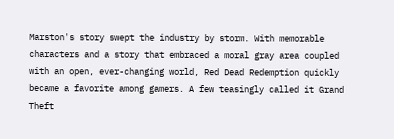Marston's story swept the industry by storm. With memorable characters and a story that embraced a moral gray area coupled with an open, ever-changing world, Red Dead Redemption quickly became a favorite among gamers. A few teasingly called it Grand Theft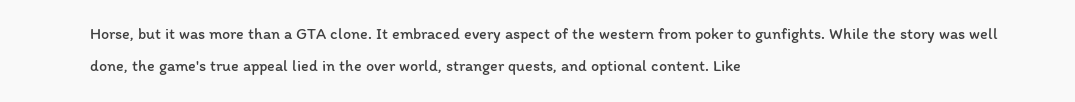Horse, but it was more than a GTA clone. It embraced every aspect of the western from poker to gunfights. While the story was well done, the game's true appeal lied in the over world, stranger quests, and optional content. Like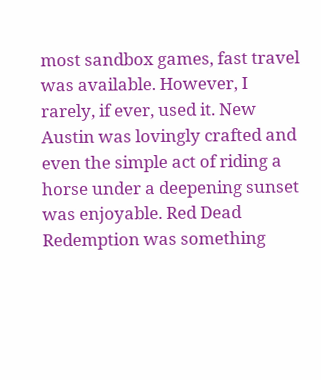most sandbox games, fast travel was available. However, I rarely, if ever, used it. New Austin was lovingly crafted and even the simple act of riding a horse under a deepening sunset was enjoyable. Red Dead Redemption was something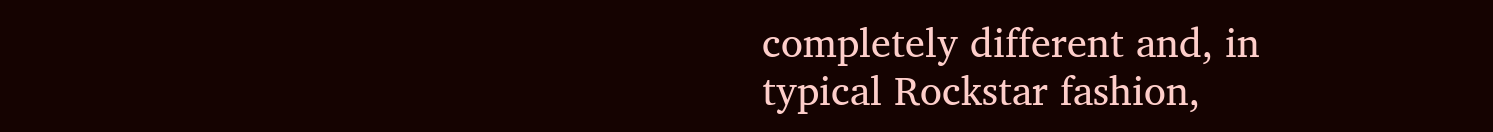completely different and, in typical Rockstar fashion,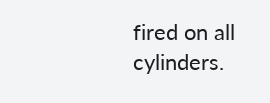fired on all cylinders.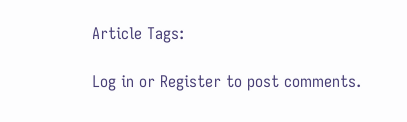Article Tags:

Log in or Register to post comments.